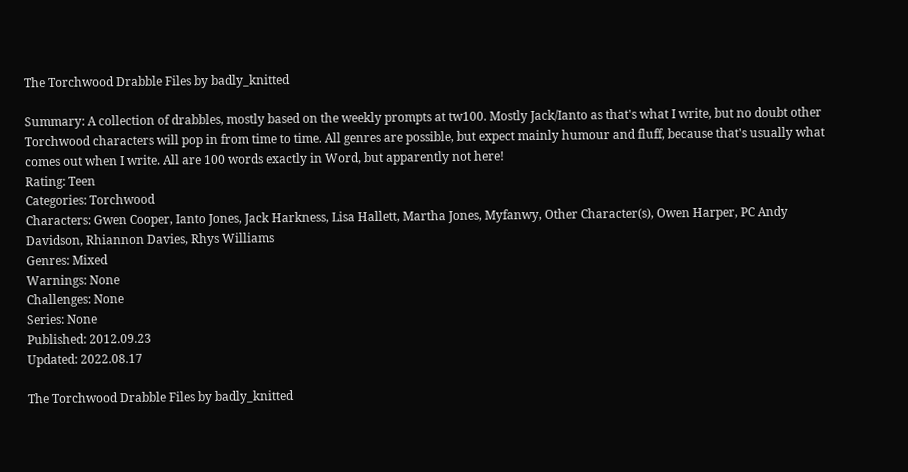The Torchwood Drabble Files by badly_knitted

Summary: A collection of drabbles, mostly based on the weekly prompts at tw100. Mostly Jack/Ianto as that's what I write, but no doubt other Torchwood characters will pop in from time to time. All genres are possible, but expect mainly humour and fluff, because that's usually what comes out when I write. All are 100 words exactly in Word, but apparently not here!
Rating: Teen
Categories: Torchwood
Characters: Gwen Cooper, Ianto Jones, Jack Harkness, Lisa Hallett, Martha Jones, Myfanwy, Other Character(s), Owen Harper, PC Andy Davidson, Rhiannon Davies, Rhys Williams
Genres: Mixed
Warnings: None
Challenges: None
Series: None
Published: 2012.09.23
Updated: 2022.08.17

The Torchwood Drabble Files by badly_knitted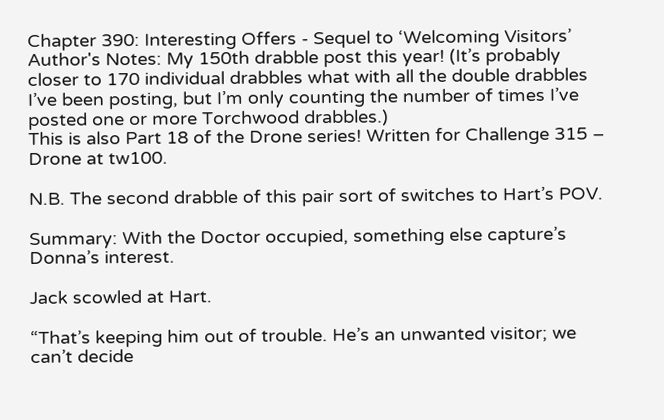Chapter 390: Interesting Offers - Sequel to ‘Welcoming Visitors’
Author's Notes: My 150th drabble post this year! (It’s probably closer to 170 individual drabbles what with all the double drabbles I’ve been posting, but I’m only counting the number of times I’ve posted one or more Torchwood drabbles.)
This is also Part 18 of the Drone series! Written for Challenge 315 – Drone at tw100.

N.B. The second drabble of this pair sort of switches to Hart’s POV.

Summary: With the Doctor occupied, something else capture’s Donna’s interest.

Jack scowled at Hart.

“That’s keeping him out of trouble. He’s an unwanted visitor; we can’t decide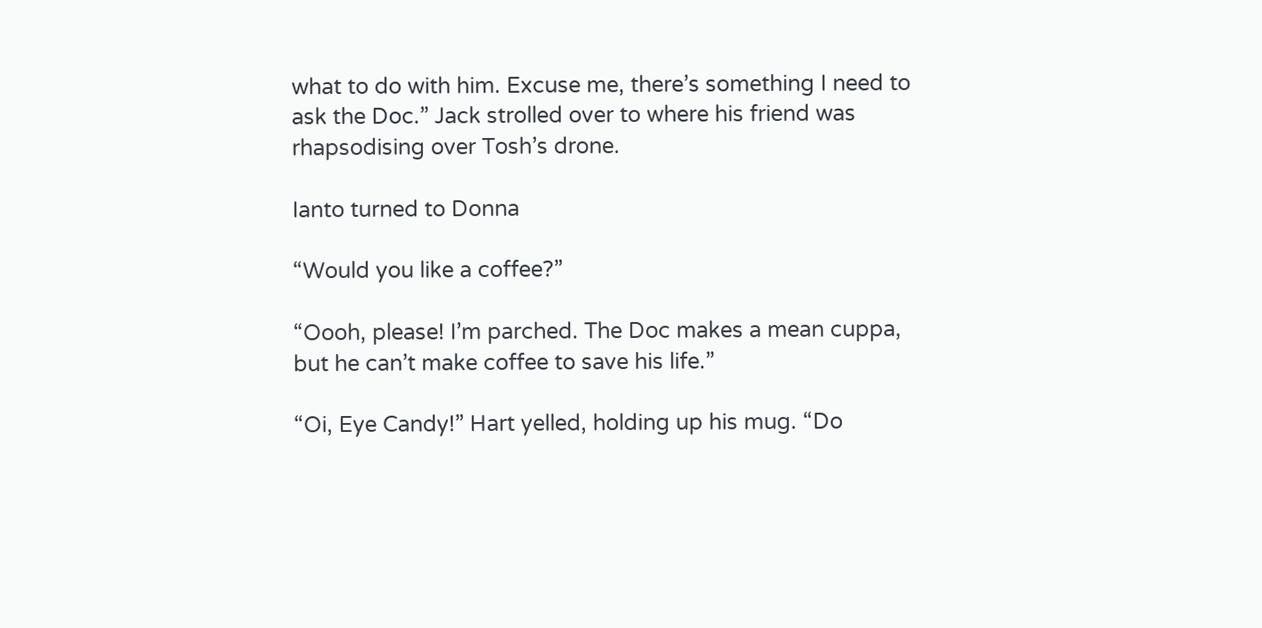what to do with him. Excuse me, there’s something I need to ask the Doc.” Jack strolled over to where his friend was rhapsodising over Tosh’s drone.

Ianto turned to Donna

“Would you like a coffee?”

“Oooh, please! I’m parched. The Doc makes a mean cuppa, but he can’t make coffee to save his life.”

“Oi, Eye Candy!” Hart yelled, holding up his mug. “Do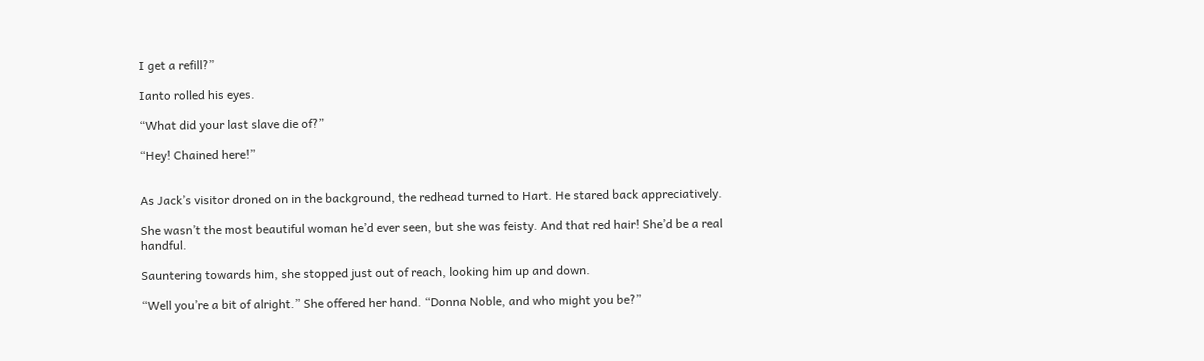I get a refill?”

Ianto rolled his eyes.

“What did your last slave die of?”

“Hey! Chained here!”


As Jack’s visitor droned on in the background, the redhead turned to Hart. He stared back appreciatively.

She wasn’t the most beautiful woman he’d ever seen, but she was feisty. And that red hair! She’d be a real handful.

Sauntering towards him, she stopped just out of reach, looking him up and down.

“Well you’re a bit of alright.” She offered her hand. “Donna Noble, and who might you be?”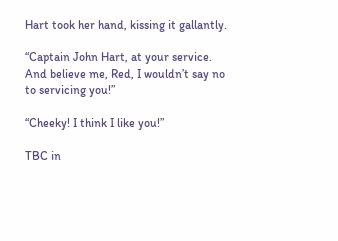Hart took her hand, kissing it gallantly.

“Captain John Hart, at your service. And believe me, Red, I wouldn’t say no to servicing you!”

“Cheeky! I think I like you!”

TBC in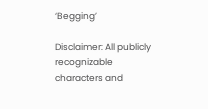‘Begging’

Disclaimer: All publicly recognizable characters and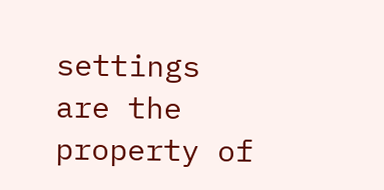settings are the property of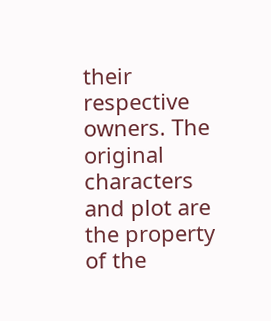their respective owners. The original characters and plot are the property of the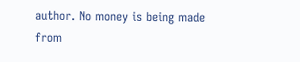author. No money is being made from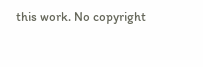this work. No copyright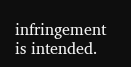infringement is intended.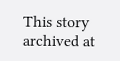This story archived at